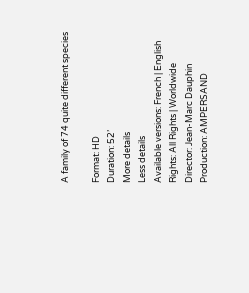A family of 74 quite different species

Format: HD
Duration: 52’
More details
Less details
Available versions: French | English
Rights: All Rights | Worldwide
Director: Jean-Marc Dauphin
Production: AMPERSAND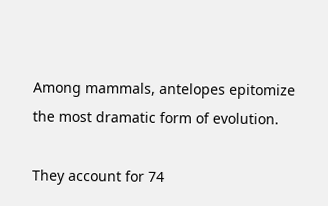Among mammals, antelopes epitomize the most dramatic form of evolution.

They account for 74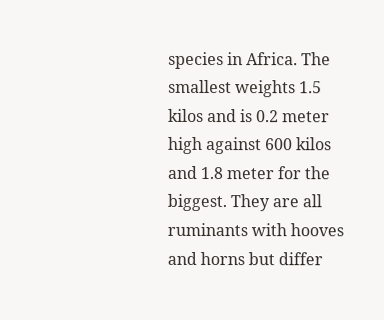species in Africa. The smallest weights 1.5 kilos and is 0.2 meter high against 600 kilos and 1.8 meter for the biggest. They are all ruminants with hooves and horns but differ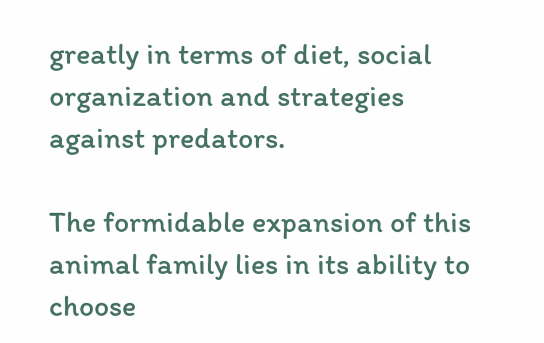greatly in terms of diet, social organization and strategies against predators.

The formidable expansion of this animal family lies in its ability to choose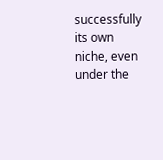successfully its own niche, even under the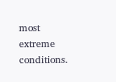most extreme conditions.